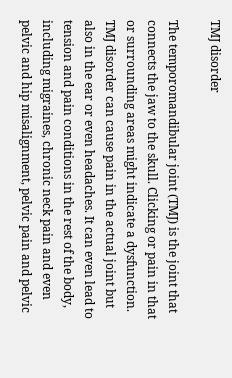TMJ disorder

The temporomandibular joint (TMJ) is the joint that connects the jaw to the skull. Clicking or pain in that or surrounding areas might indicate a dysfunction. TMJ disorder can cause pain in the actual joint but also in the ear or even headaches. It can even lead to tension and pain conditions in the rest of the body, including migraines, chronic neck pain and even pelvic and hip misalignment, pelvic pain and pelvic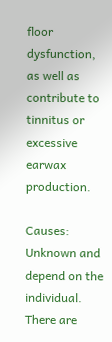floor dysfunction, as well as contribute to tinnitus or excessive earwax production.

Causes: Unknown and depend on the individual. There are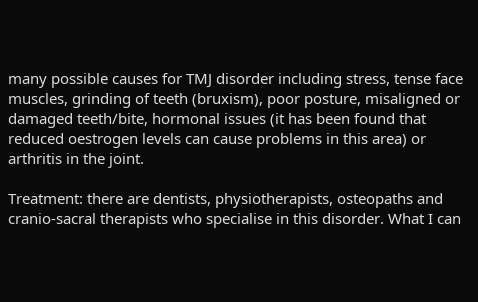many possible causes for TMJ disorder including stress, tense face muscles, grinding of teeth (bruxism), poor posture, misaligned or damaged teeth/bite, hormonal issues (it has been found that reduced oestrogen levels can cause problems in this area) or arthritis in the joint.

Treatment: there are dentists, physiotherapists, osteopaths and cranio-sacral therapists who specialise in this disorder. What I can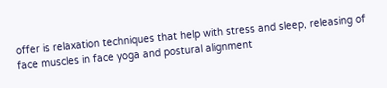offer is relaxation techniques that help with stress and sleep, releasing of face muscles in face yoga and postural alignment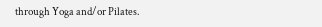through Yoga and/or Pilates.